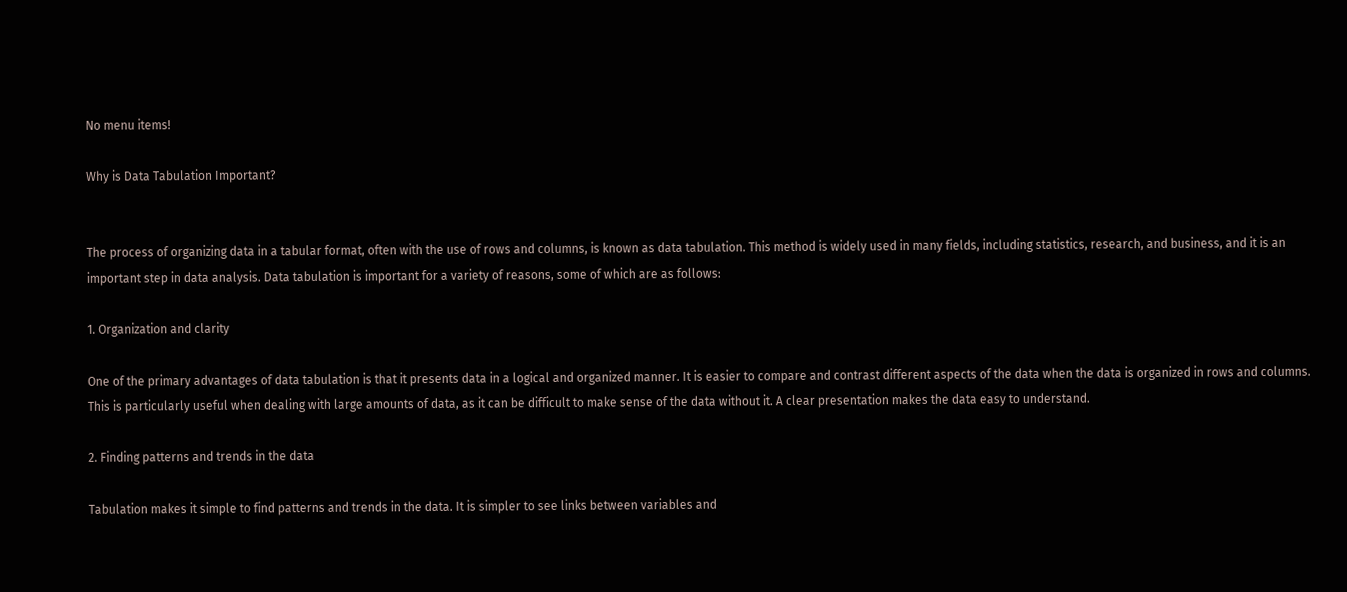No menu items!

Why is Data Tabulation Important?


The process of organizing data in a tabular format, often with the use of rows and columns, is known as data tabulation. This method is widely used in many fields, including statistics, research, and business, and it is an important step in data analysis. Data tabulation is important for a variety of reasons, some of which are as follows:

1. Organization and clarity

One of the primary advantages of data tabulation is that it presents data in a logical and organized manner. It is easier to compare and contrast different aspects of the data when the data is organized in rows and columns. This is particularly useful when dealing with large amounts of data, as it can be difficult to make sense of the data without it. A clear presentation makes the data easy to understand.

2. Finding patterns and trends in the data

Tabulation makes it simple to find patterns and trends in the data. It is simpler to see links between variables and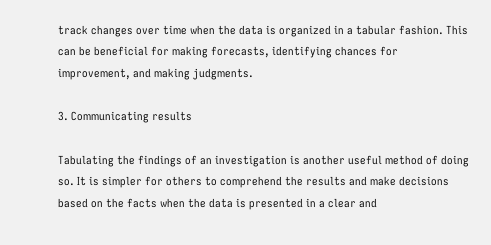track changes over time when the data is organized in a tabular fashion. This can be beneficial for making forecasts, identifying chances for improvement, and making judgments.

3. Communicating results

Tabulating the findings of an investigation is another useful method of doing so. It is simpler for others to comprehend the results and make decisions based on the facts when the data is presented in a clear and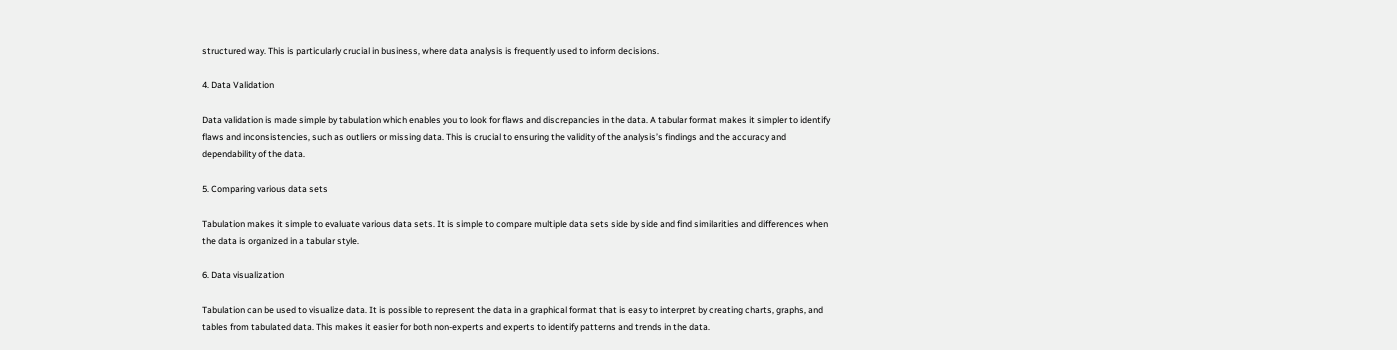structured way. This is particularly crucial in business, where data analysis is frequently used to inform decisions.

4. Data Validation

Data validation is made simple by tabulation which enables you to look for flaws and discrepancies in the data. A tabular format makes it simpler to identify flaws and inconsistencies, such as outliers or missing data. This is crucial to ensuring the validity of the analysis’s findings and the accuracy and dependability of the data.

5. Comparing various data sets

Tabulation makes it simple to evaluate various data sets. It is simple to compare multiple data sets side by side and find similarities and differences when the data is organized in a tabular style.

6. Data visualization

Tabulation can be used to visualize data. It is possible to represent the data in a graphical format that is easy to interpret by creating charts, graphs, and tables from tabulated data. This makes it easier for both non-experts and experts to identify patterns and trends in the data.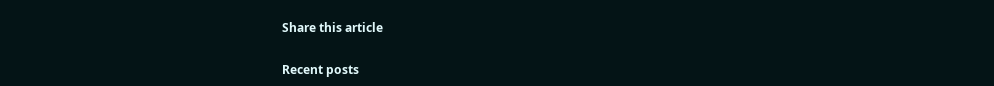Share this article

Recent posts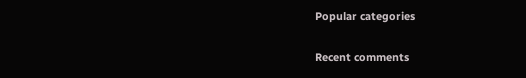Popular categories

Recent comments